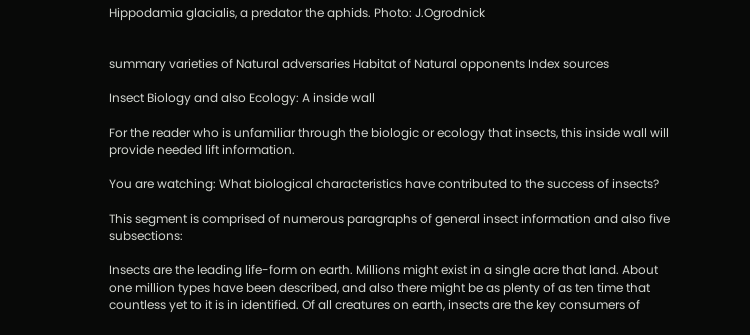Hippodamia glacialis, a predator the aphids. Photo: J.Ogrodnick


summary varieties of Natural adversaries Habitat of Natural opponents Index sources

Insect Biology and also Ecology: A inside wall

For the reader who is unfamiliar through the biologic or ecology that insects, this inside wall will provide needed lift information.

You are watching: What biological characteristics have contributed to the success of insects?

This segment is comprised of numerous paragraphs of general insect information and also five subsections:

Insects are the leading life-form on earth. Millions might exist in a single acre that land. About one million types have been described, and also there might be as plenty of as ten time that countless yet to it is in identified. Of all creatures on earth, insects are the key consumers of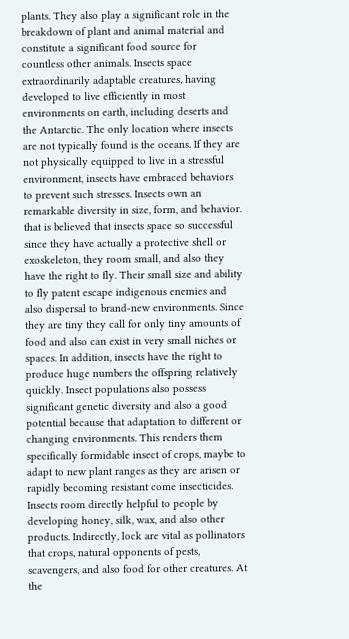plants. They also play a significant role in the breakdown of plant and animal material and constitute a significant food source for countless other animals. Insects space extraordinarily adaptable creatures, having developed to live efficiently in most environments on earth, including deserts and the Antarctic. The only location where insects are not typically found is the oceans. If they are not physically equipped to live in a stressful environment, insects have embraced behaviors to prevent such stresses. Insects own an remarkable diversity in size, form, and behavior. that is believed that insects space so successful since they have actually a protective shell or exoskeleton, they room small, and also they have the right to fly. Their small size and ability to fly patent escape indigenous enemies and also dispersal to brand-new environments. Since they are tiny they call for only tiny amounts of food and also can exist in very small niches or spaces. In addition, insects have the right to produce huge numbers the offspring relatively quickly. Insect populations also possess significant genetic diversity and also a good potential because that adaptation to different or changing environments. This renders them specifically formidable insect of crops, maybe to adapt to new plant ranges as they are arisen or rapidly becoming resistant come insecticides. Insects room directly helpful to people by developing honey, silk, wax, and also other products. Indirectly, lock are vital as pollinators that crops, natural opponents of pests, scavengers, and also food for other creatures. At the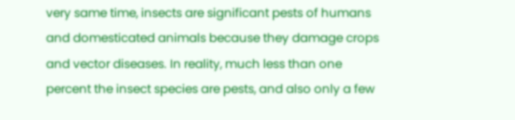very same time, insects are significant pests of humans and domesticated animals because they damage crops and vector diseases. In reality, much less than one percent the insect species are pests, and also only a few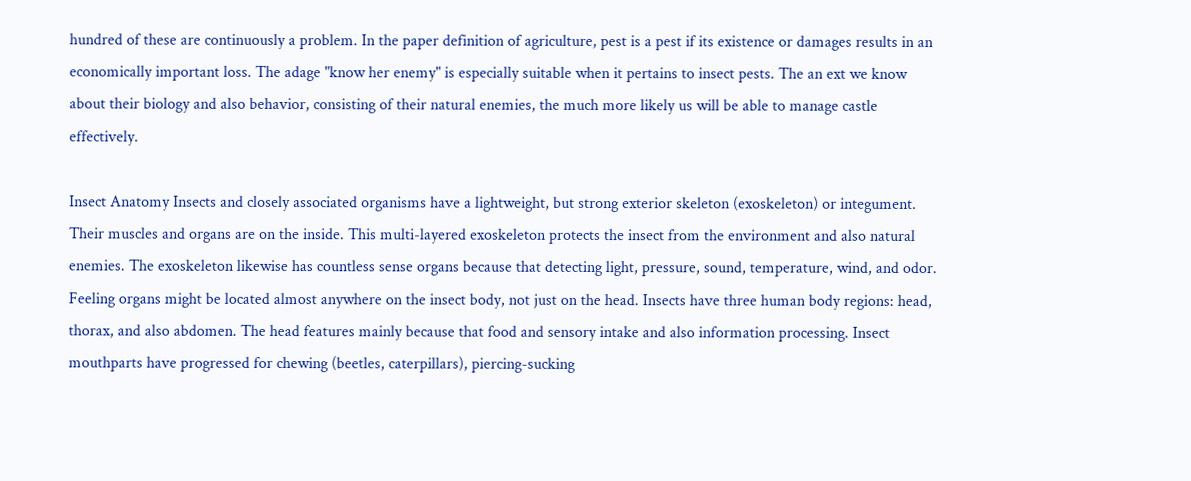hundred of these are continuously a problem. In the paper definition of agriculture, pest is a pest if its existence or damages results in an economically important loss. The adage "know her enemy" is especially suitable when it pertains to insect pests. The an ext we know about their biology and also behavior, consisting of their natural enemies, the much more likely us will be able to manage castle effectively.

Insect Anatomy Insects and closely associated organisms have a lightweight, but strong exterior skeleton (exoskeleton) or integument. Their muscles and organs are on the inside. This multi-layered exoskeleton protects the insect from the environment and also natural enemies. The exoskeleton likewise has countless sense organs because that detecting light, pressure, sound, temperature, wind, and odor. Feeling organs might be located almost anywhere on the insect body, not just on the head. Insects have three human body regions: head, thorax, and also abdomen. The head features mainly because that food and sensory intake and also information processing. Insect mouthparts have progressed for chewing (beetles, caterpillars), piercing-sucking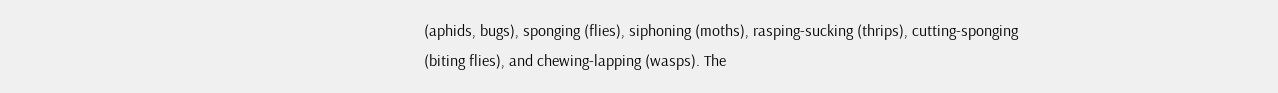(aphids, bugs), sponging (flies), siphoning (moths), rasping-sucking (thrips), cutting-sponging (biting flies), and chewing-lapping (wasps). The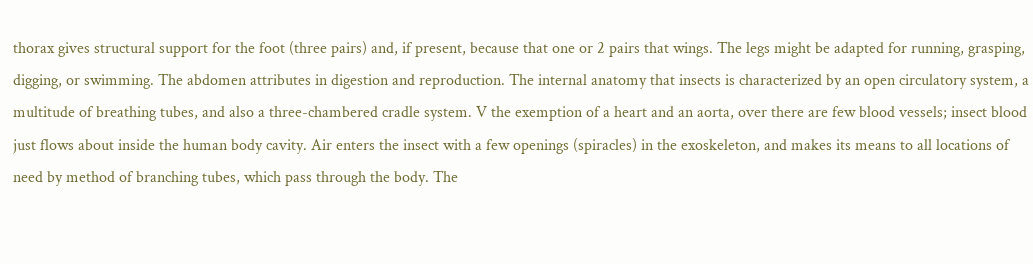thorax gives structural support for the foot (three pairs) and, if present, because that one or 2 pairs that wings. The legs might be adapted for running, grasping, digging, or swimming. The abdomen attributes in digestion and reproduction. The internal anatomy that insects is characterized by an open circulatory system, a multitude of breathing tubes, and also a three-chambered cradle system. V the exemption of a heart and an aorta, over there are few blood vessels; insect blood just flows about inside the human body cavity. Air enters the insect with a few openings (spiracles) in the exoskeleton, and makes its means to all locations of need by method of branching tubes, which pass through the body. The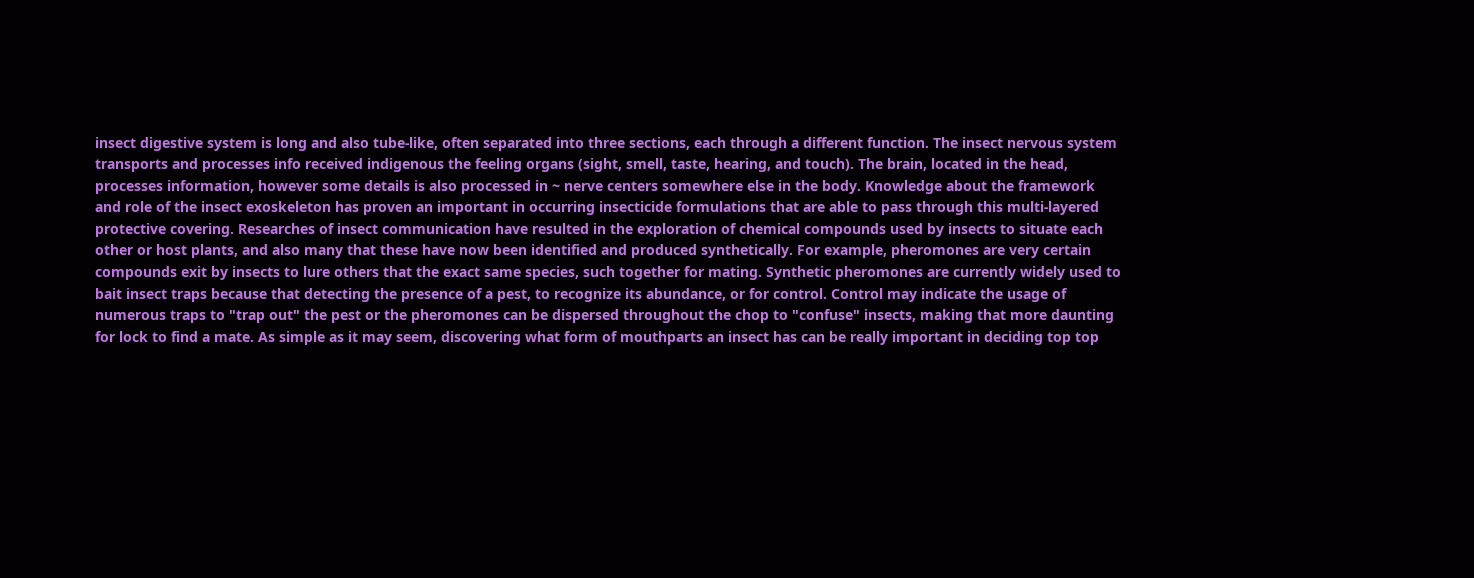insect digestive system is long and also tube-like, often separated into three sections, each through a different function. The insect nervous system transports and processes info received indigenous the feeling organs (sight, smell, taste, hearing, and touch). The brain, located in the head, processes information, however some details is also processed in ~ nerve centers somewhere else in the body. Knowledge about the framework and role of the insect exoskeleton has proven an important in occurring insecticide formulations that are able to pass through this multi-layered protective covering. Researches of insect communication have resulted in the exploration of chemical compounds used by insects to situate each other or host plants, and also many that these have now been identified and produced synthetically. For example, pheromones are very certain compounds exit by insects to lure others that the exact same species, such together for mating. Synthetic pheromones are currently widely used to bait insect traps because that detecting the presence of a pest, to recognize its abundance, or for control. Control may indicate the usage of numerous traps to "trap out" the pest or the pheromones can be dispersed throughout the chop to "confuse" insects, making that more daunting for lock to find a mate. As simple as it may seem, discovering what form of mouthparts an insect has can be really important in deciding top top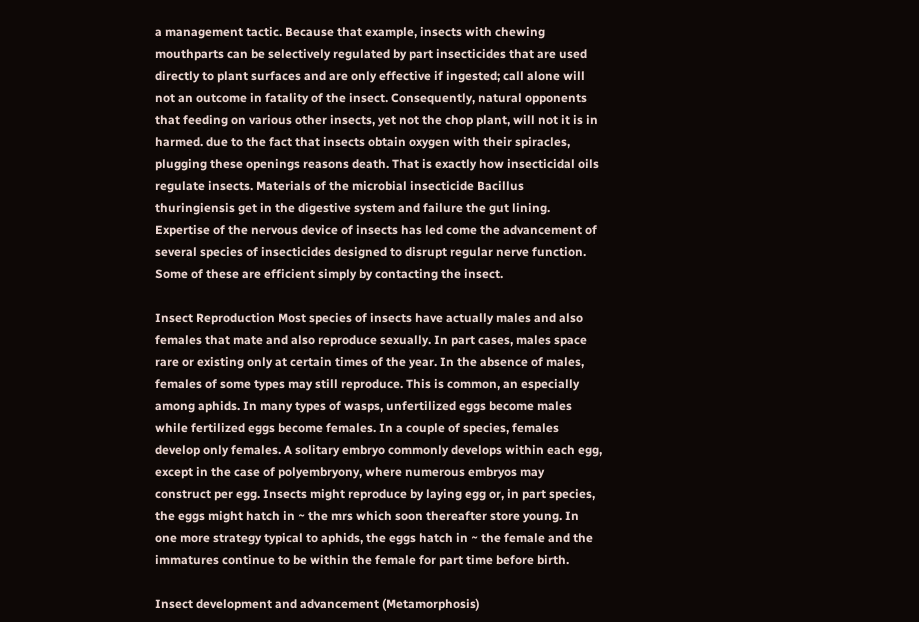a management tactic. Because that example, insects with chewing mouthparts can be selectively regulated by part insecticides that are used directly to plant surfaces and are only effective if ingested; call alone will not an outcome in fatality of the insect. Consequently, natural opponents that feeding on various other insects, yet not the chop plant, will not it is in harmed. due to the fact that insects obtain oxygen with their spiracles, plugging these openings reasons death. That is exactly how insecticidal oils regulate insects. Materials of the microbial insecticide Bacillus thuringiensis get in the digestive system and failure the gut lining. Expertise of the nervous device of insects has led come the advancement of several species of insecticides designed to disrupt regular nerve function. Some of these are efficient simply by contacting the insect.

Insect Reproduction Most species of insects have actually males and also females that mate and also reproduce sexually. In part cases, males space rare or existing only at certain times of the year. In the absence of males, females of some types may still reproduce. This is common, an especially among aphids. In many types of wasps, unfertilized eggs become males while fertilized eggs become females. In a couple of species, females develop only females. A solitary embryo commonly develops within each egg, except in the case of polyembryony, where numerous embryos may construct per egg. Insects might reproduce by laying egg or, in part species, the eggs might hatch in ~ the mrs which soon thereafter store young. In one more strategy typical to aphids, the eggs hatch in ~ the female and the immatures continue to be within the female for part time before birth.

Insect development and advancement (Metamorphosis)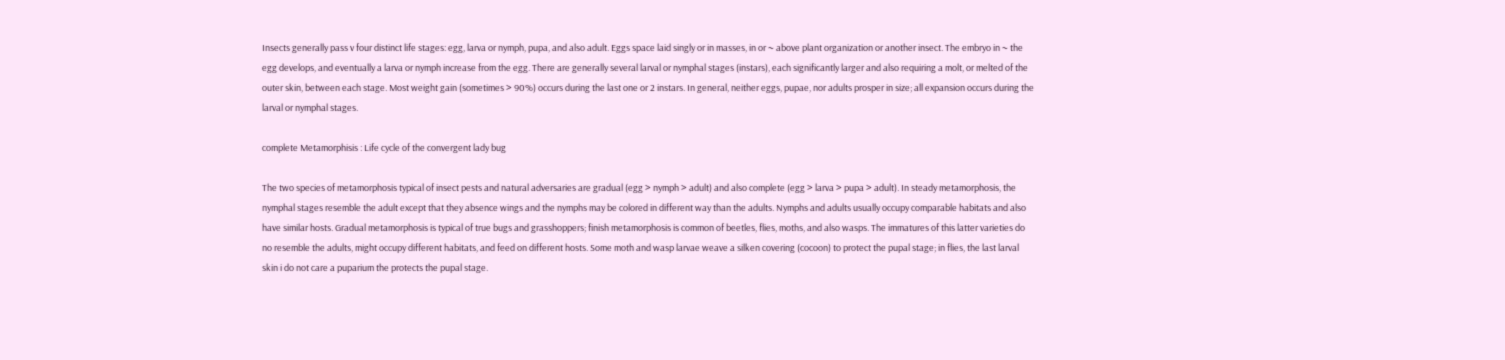Insects generally pass v four distinct life stages: egg, larva or nymph, pupa, and also adult. Eggs space laid singly or in masses, in or ~ above plant organization or another insect. The embryo in ~ the egg develops, and eventually a larva or nymph increase from the egg. There are generally several larval or nymphal stages (instars), each significantly larger and also requiring a molt, or melted of the outer skin, between each stage. Most weight gain (sometimes > 90%) occurs during the last one or 2 instars. In general, neither eggs, pupae, nor adults prosper in size; all expansion occurs during the larval or nymphal stages.

complete Metamorphisis : Life cycle of the convergent lady bug

The two species of metamorphosis typical of insect pests and natural adversaries are gradual (egg > nymph > adult) and also complete (egg > larva > pupa > adult). In steady metamorphosis, the nymphal stages resemble the adult except that they absence wings and the nymphs may be colored in different way than the adults. Nymphs and adults usually occupy comparable habitats and also have similar hosts. Gradual metamorphosis is typical of true bugs and grasshoppers; finish metamorphosis is common of beetles, flies, moths, and also wasps. The immatures of this latter varieties do no resemble the adults, might occupy different habitats, and feed on different hosts. Some moth and wasp larvae weave a silken covering (cocoon) to protect the pupal stage; in flies, the last larval skin i do not care a puparium the protects the pupal stage.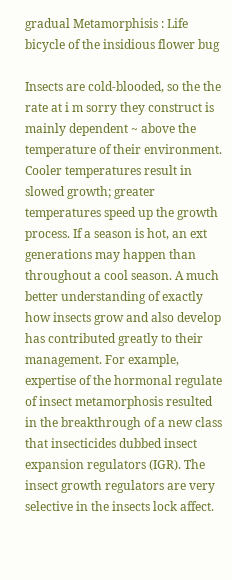gradual Metamorphisis : Life bicycle of the insidious flower bug

Insects are cold-blooded, so the the rate at i m sorry they construct is mainly dependent ~ above the temperature of their environment. Cooler temperatures result in slowed growth; greater temperatures speed up the growth process. If a season is hot, an ext generations may happen than throughout a cool season. A much better understanding of exactly how insects grow and also develop has contributed greatly to their management. For example, expertise of the hormonal regulate of insect metamorphosis resulted in the breakthrough of a new class that insecticides dubbed insect expansion regulators (IGR). The insect growth regulators are very selective in the insects lock affect.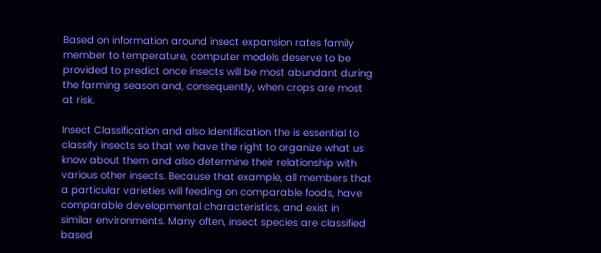Based on information around insect expansion rates family member to temperature, computer models deserve to be provided to predict once insects will be most abundant during the farming season and, consequently, when crops are most at risk.

Insect Classification and also Identification the is essential to classify insects so that we have the right to organize what us know about them and also determine their relationship with various other insects. Because that example, all members that a particular varieties will feeding on comparable foods, have comparable developmental characteristics, and exist in similar environments. Many often, insect species are classified based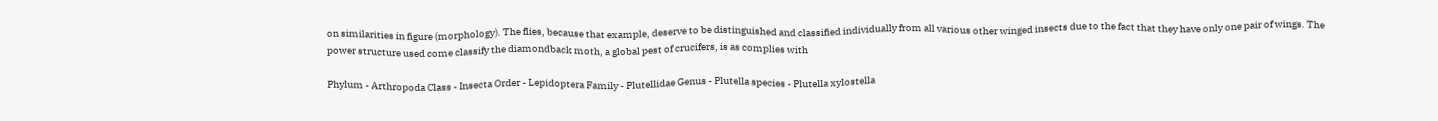on similarities in figure (morphology). The flies, because that example, deserve to be distinguished and classified individually from all various other winged insects due to the fact that they have only one pair of wings. The power structure used come classify the diamondback moth, a global pest of crucifers, is as complies with

Phylum - Arthropoda Class - Insecta Order - Lepidoptera Family - Plutellidae Genus - Plutella species - Plutella xylostella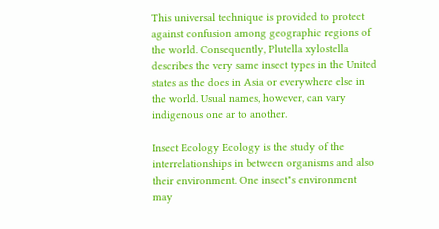This universal technique is provided to protect against confusion among geographic regions of the world. Consequently, Plutella xylostella describes the very same insect types in the United states as the does in Asia or everywhere else in the world. Usual names, however, can vary indigenous one ar to another.

Insect Ecology Ecology is the study of the interrelationships in between organisms and also their environment. One insect"s environment may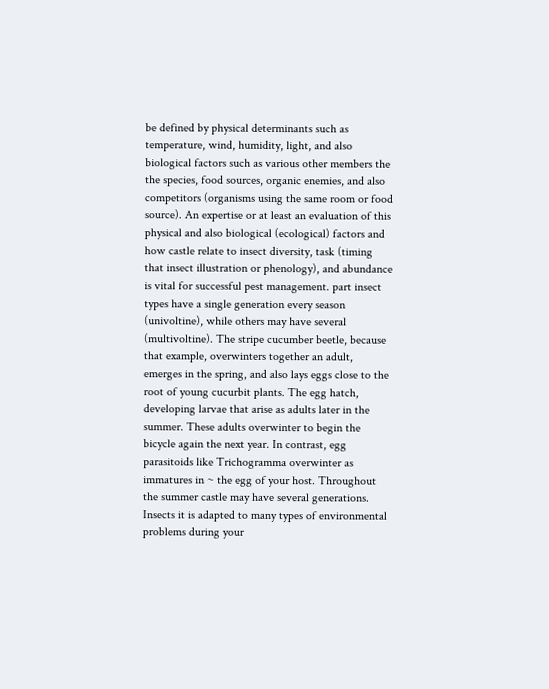be defined by physical determinants such as temperature, wind, humidity, light, and also biological factors such as various other members the the species, food sources, organic enemies, and also competitors (organisms using the same room or food source). An expertise or at least an evaluation of this physical and also biological (ecological) factors and how castle relate to insect diversity, task (timing that insect illustration or phenology), and abundance is vital for successful pest management. part insect types have a single generation every season (univoltine), while others may have several (multivoltine). The stripe cucumber beetle, because that example, overwinters together an adult, emerges in the spring, and also lays eggs close to the root of young cucurbit plants. The egg hatch, developing larvae that arise as adults later in the summer. These adults overwinter to begin the bicycle again the next year. In contrast, egg parasitoids like Trichogramma overwinter as immatures in ~ the egg of your host. Throughout the summer castle may have several generations. Insects it is adapted to many types of environmental problems during your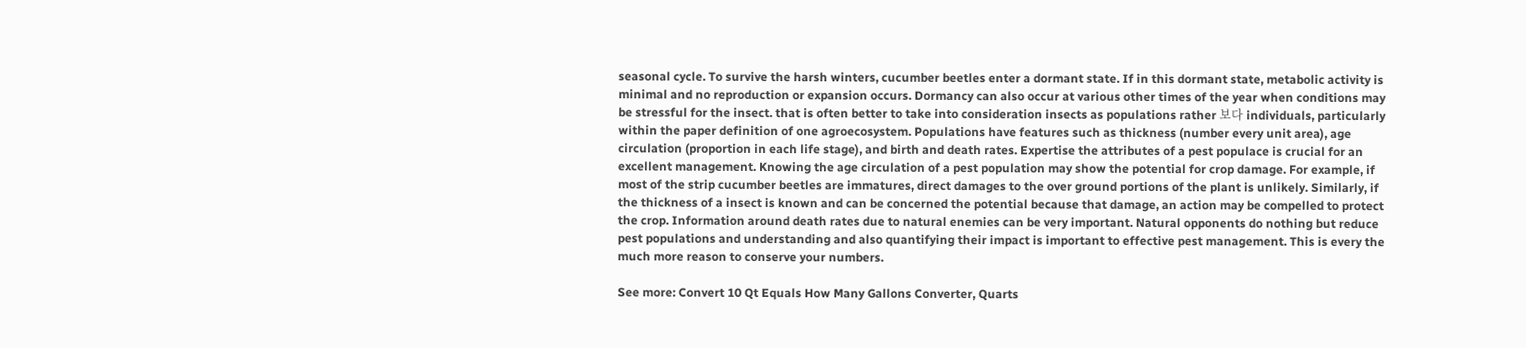seasonal cycle. To survive the harsh winters, cucumber beetles enter a dormant state. If in this dormant state, metabolic activity is minimal and no reproduction or expansion occurs. Dormancy can also occur at various other times of the year when conditions may be stressful for the insect. that is often better to take into consideration insects as populations rather 보다 individuals, particularly within the paper definition of one agroecosystem. Populations have features such as thickness (number every unit area), age circulation (proportion in each life stage), and birth and death rates. Expertise the attributes of a pest populace is crucial for an excellent management. Knowing the age circulation of a pest population may show the potential for crop damage. For example, if most of the strip cucumber beetles are immatures, direct damages to the over ground portions of the plant is unlikely. Similarly, if the thickness of a insect is known and can be concerned the potential because that damage, an action may be compelled to protect the crop. Information around death rates due to natural enemies can be very important. Natural opponents do nothing but reduce pest populations and understanding and also quantifying their impact is important to effective pest management. This is every the much more reason to conserve your numbers.

See more: Convert 10 Qt Equals How Many Gallons Converter, Quarts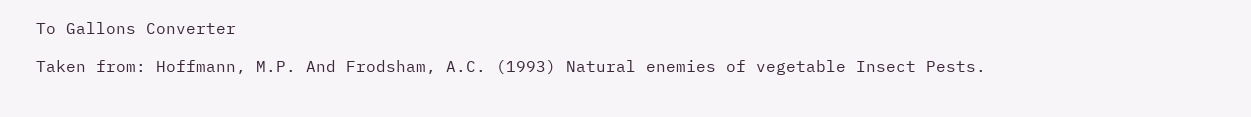To Gallons Converter

Taken from: Hoffmann, M.P. And Frodsham, A.C. (1993) Natural enemies of vegetable Insect Pests.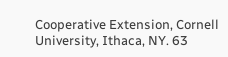Cooperative Extension, Cornell University, Ithaca, NY. 63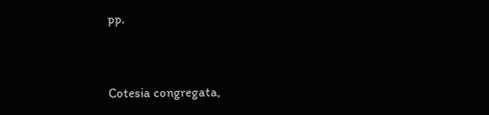pp.


Cotesia congregata,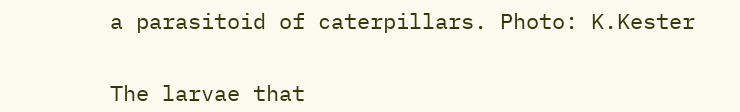a parasitoid of caterpillars. Photo: K.Kester


The larvae that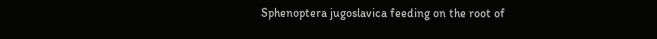Sphenoptera jugoslavica feeding on the root of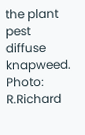the plant pest diffuse knapweed. Photo: R.Richard